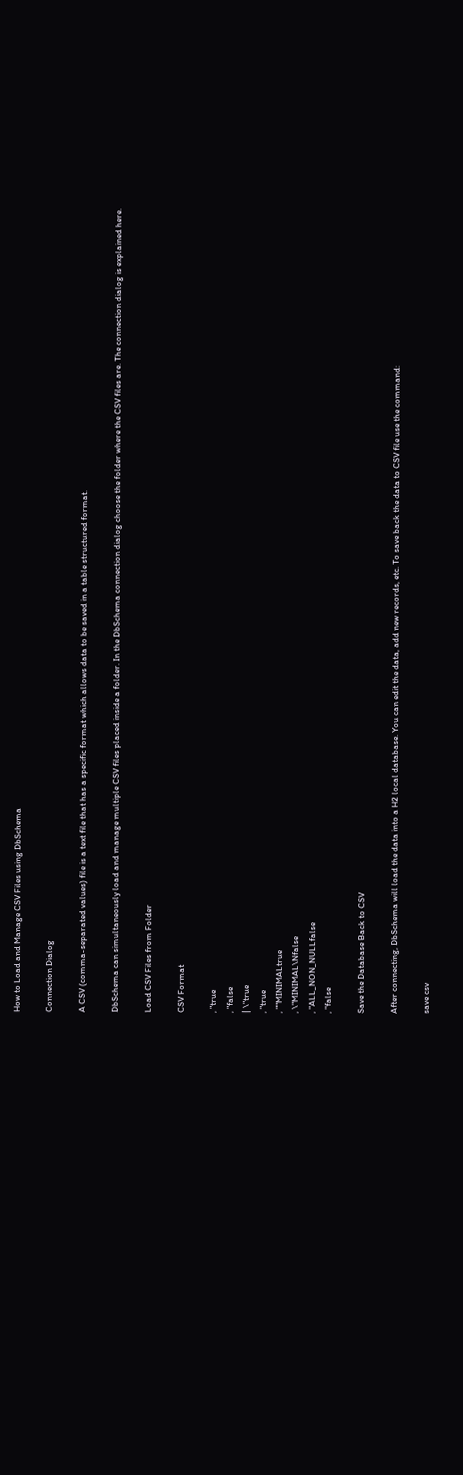How to Load and Manage CSV Files using DbSchema

Connection Dialog

A CSV (comma-separated values) file is a text file that has a specific format which allows data to be saved in a table structured format.

DbSchema can simultaneously load and manage multiple CSV files placed inside a folder. In the DbSchema connection dialog choose the folder where the CSV files are. The connection dialog is explained here.

Load CSV Files from Folder

CSV Format

, "true
, "false
| \"true
, "true
, ""MINIMALtrue
, \"MINIMAL\Nfalse
, "ALL_NON_NULLfalse
, "false

Save the Database Back to CSV

After connecting, DbSchema will load the data into a H2 local database. You can edit the data, add new records, etc. To save back the data to CSV file use the command:

save csv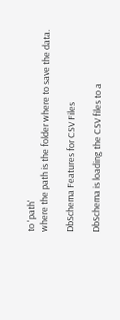to 'path'
where the path is the folder where to save the data.

DbSchema Features for CSV Files

DbSchema is loading the CSV files to a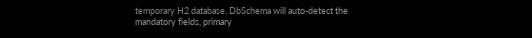temporary H2 database. DbSchema will auto-detect the mandatory fields, primary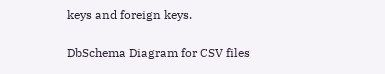keys and foreign keys.

DbSchema Diagram for CSV files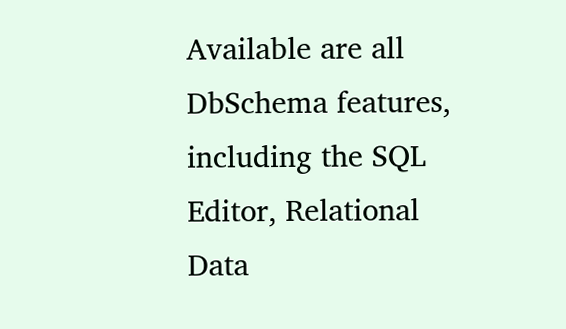Available are all DbSchema features, including the SQL Editor, Relational Data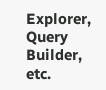Explorer, Query Builder, etc.